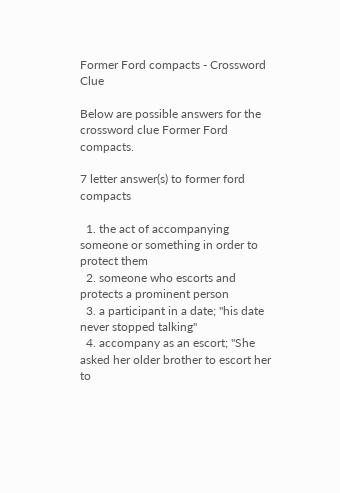Former Ford compacts - Crossword Clue

Below are possible answers for the crossword clue Former Ford compacts.

7 letter answer(s) to former ford compacts

  1. the act of accompanying someone or something in order to protect them
  2. someone who escorts and protects a prominent person
  3. a participant in a date; "his date never stopped talking"
  4. accompany as an escort; "She asked her older brother to escort her to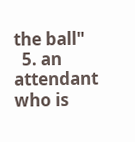the ball"
  5. an attendant who is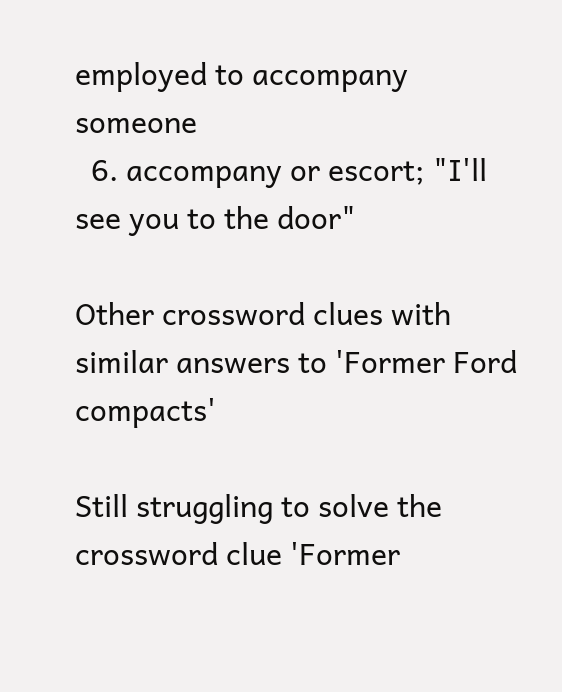employed to accompany someone
  6. accompany or escort; "I'll see you to the door"

Other crossword clues with similar answers to 'Former Ford compacts'

Still struggling to solve the crossword clue 'Former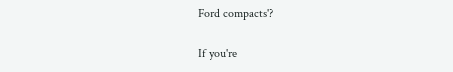Ford compacts'?

If you're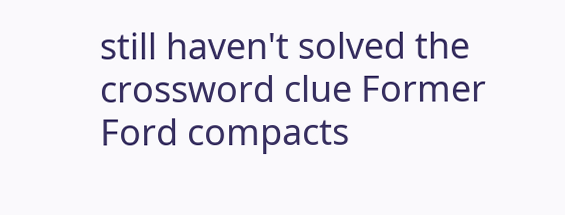still haven't solved the crossword clue Former Ford compacts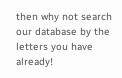then why not search our database by the letters you have already!